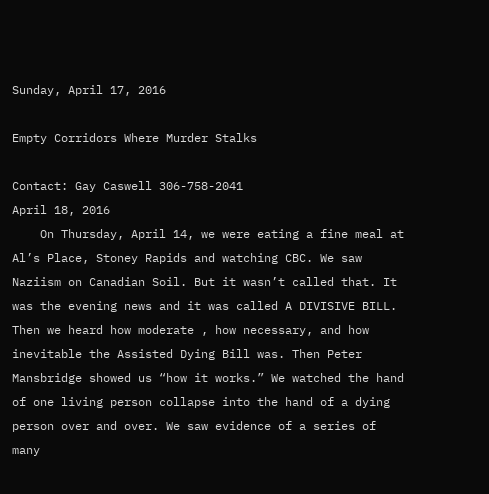Sunday, April 17, 2016

Empty Corridors Where Murder Stalks

Contact: Gay Caswell 306-758-2041
April 18, 2016
    On Thursday, April 14, we were eating a fine meal at Al’s Place, Stoney Rapids and watching CBC. We saw Naziism on Canadian Soil. But it wasn’t called that. It was the evening news and it was called A DIVISIVE BILL. Then we heard how moderate , how necessary, and how inevitable the Assisted Dying Bill was. Then Peter Mansbridge showed us “how it works.” We watched the hand of one living person collapse into the hand of a dying person over and over. We saw evidence of a series of many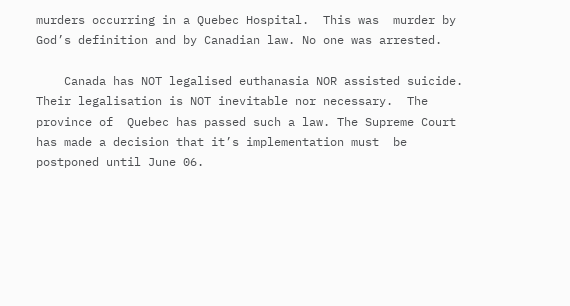murders occurring in a Quebec Hospital.  This was  murder by God’s definition and by Canadian law. No one was arrested.

    Canada has NOT legalised euthanasia NOR assisted suicide. Their legalisation is NOT inevitable nor necessary.  The province of  Quebec has passed such a law. The Supreme Court has made a decision that it’s implementation must  be postponed until June 06.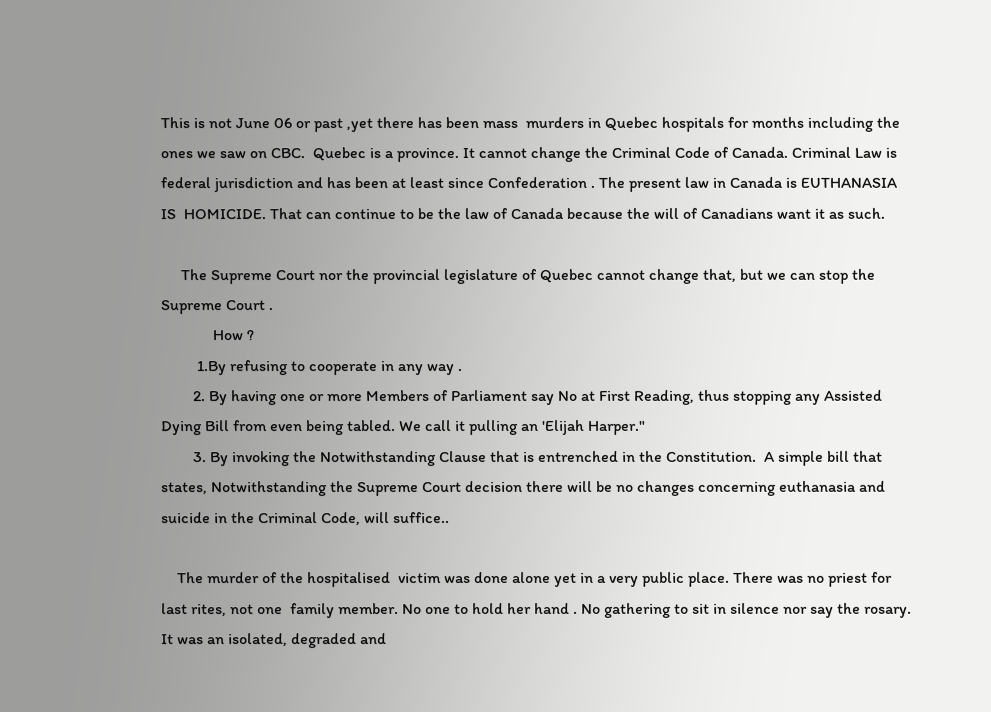This is not June 06 or past ,yet there has been mass  murders in Quebec hospitals for months including the ones we saw on CBC.  Quebec is a province. It cannot change the Criminal Code of Canada. Criminal Law is federal jurisdiction and has been at least since Confederation . The present law in Canada is EUTHANASIA IS  HOMICIDE. That can continue to be the law of Canada because the will of Canadians want it as such.

     The Supreme Court nor the provincial legislature of Quebec cannot change that, but we can stop the Supreme Court .
             How ?
         1.By refusing to cooperate in any way .
        2. By having one or more Members of Parliament say No at First Reading, thus stopping any Assisted Dying Bill from even being tabled. We call it pulling an 'Elijah Harper."
        3. By invoking the Notwithstanding Clause that is entrenched in the Constitution.  A simple bill that states, Notwithstanding the Supreme Court decision there will be no changes concerning euthanasia and suicide in the Criminal Code, will suffice..

    The murder of the hospitalised  victim was done alone yet in a very public place. There was no priest for last rites, not one  family member. No one to hold her hand . No gathering to sit in silence nor say the rosary. It was an isolated, degraded and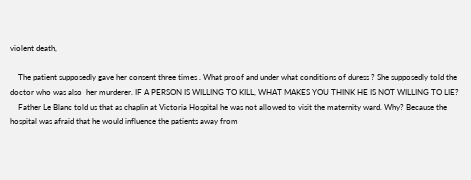violent death,

    The patient supposedly gave her consent three times . What proof and under what conditions of duress ? She supposedly told the doctor who was also  her murderer. IF A PERSON IS WILLING TO KILL, WHAT MAKES YOU THINK HE IS NOT WILLING TO LIE?
    Father Le Blanc told us that as chaplin at Victoria Hospital he was not allowed to visit the maternity ward. Why? Because the hospital was afraid that he would influence the patients away from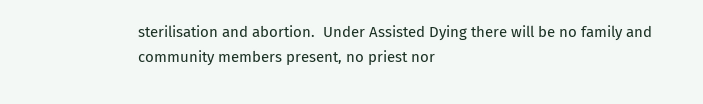sterilisation and abortion.  Under Assisted Dying there will be no family and community members present, no priest nor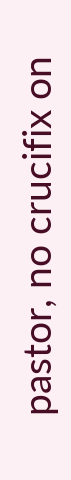pastor, no crucifix on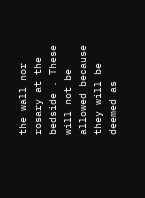the wall nor rosary at the bedside . These will not be allowed because they will be deemed as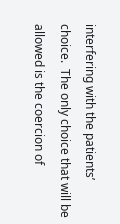interfering with the patients’ choice.  The only choice that will be allowed is the coercion of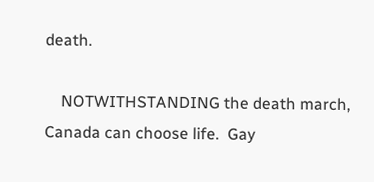death.

    NOTWITHSTANDING the death march, Canada can choose life.  Gay